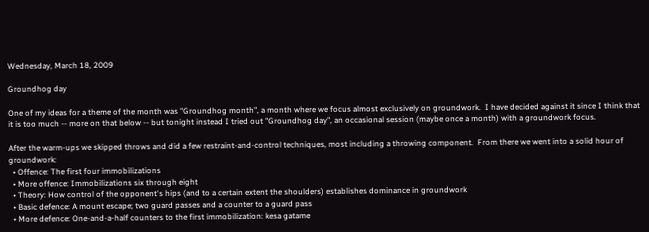Wednesday, March 18, 2009

Groundhog day

One of my ideas for a theme of the month was "Groundhog month", a month where we focus almost exclusively on groundwork.  I have decided against it since I think that it is too much -- more on that below -- but tonight instead I tried out "Groundhog day", an occasional session (maybe once a month) with a groundwork focus.

After the warm-ups we skipped throws and did a few restraint-and-control techniques, most including a throwing component.  From there we went into a solid hour of groundwork:
  • Offence: The first four immobilizations
  • More offence: Immobilizations six through eight
  • Theory: How control of the opponent's hips (and to a certain extent the shoulders) establishes dominance in groundwork
  • Basic defence: A mount escape; two guard passes and a counter to a guard pass
  • More defence: One-and-a-half counters to the first immobilization: kesa gatame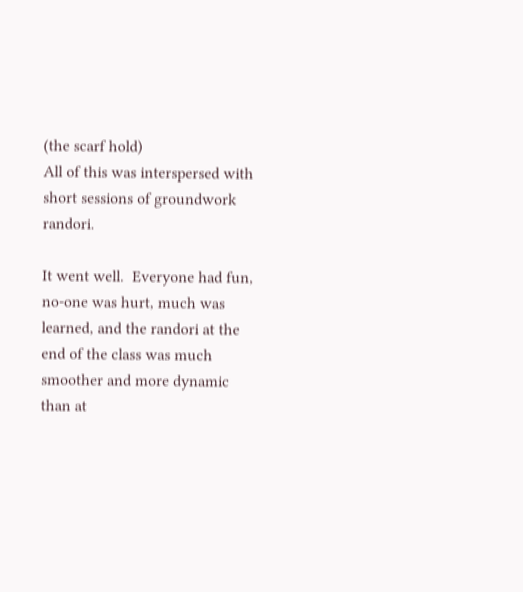(the scarf hold)
All of this was interspersed with short sessions of groundwork randori.

It went well.  Everyone had fun, no-one was hurt, much was learned, and the randori at the end of the class was much smoother and more dynamic than at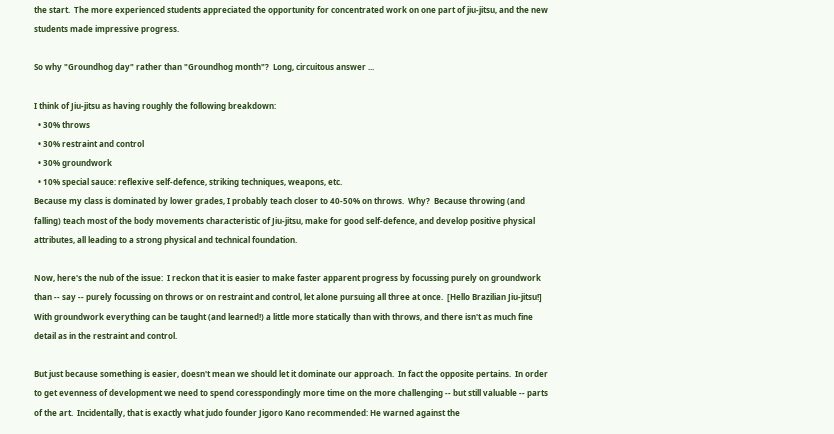the start.  The more experienced students appreciated the opportunity for concentrated work on one part of jiu-jitsu, and the new students made impressive progress.

So why "Groundhog day" rather than "Groundhog month"?  Long, circuitous answer ...

I think of Jiu-jitsu as having roughly the following breakdown:
  • 30% throws
  • 30% restraint and control
  • 30% groundwork
  • 10% special sauce: reflexive self-defence, striking techniques, weapons, etc.
Because my class is dominated by lower grades, I probably teach closer to 40-50% on throws.  Why?  Because throwing (and falling) teach most of the body movements characteristic of Jiu-jitsu, make for good self-defence, and develop positive physical attributes, all leading to a strong physical and technical foundation.

Now, here's the nub of the issue:  I reckon that it is easier to make faster apparent progress by focussing purely on groundwork than -- say -- purely focussing on throws or on restraint and control, let alone pursuing all three at once.  [Hello Brazilian Jiu-jitsu!]  With groundwork everything can be taught (and learned!) a little more statically than with throws, and there isn't as much fine detail as in the restraint and control.

But just because something is easier, doesn't mean we should let it dominate our approach.  In fact the opposite pertains.  In order to get evenness of development we need to spend coresspondingly more time on the more challenging -- but still valuable -- parts of the art.  Incidentally, that is exactly what judo founder Jigoro Kano recommended: He warned against the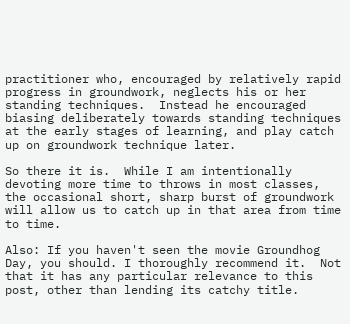practitioner who, encouraged by relatively rapid progress in groundwork, neglects his or her standing techniques.  Instead he encouraged biasing deliberately towards standing techniques at the early stages of learning, and play catch up on groundwork technique later.

So there it is.  While I am intentionally devoting more time to throws in most classes, the occasional short, sharp burst of groundwork will allow us to catch up in that area from time to time.

Also: If you haven't seen the movie Groundhog Day, you should. I thoroughly recommend it.  Not that it has any particular relevance to this post, other than lending its catchy title.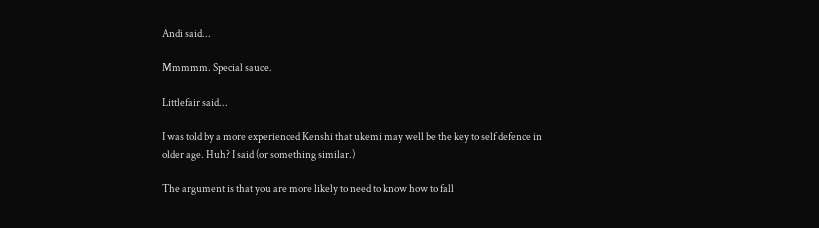Andi said...

Mmmmm. Special sauce.

Littlefair said...

I was told by a more experienced Kenshi that ukemi may well be the key to self defence in older age. Huh? I said (or something similar.)

The argument is that you are more likely to need to know how to fall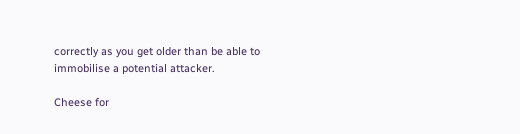correctly as you get older than be able to immobilise a potential attacker.

Cheese for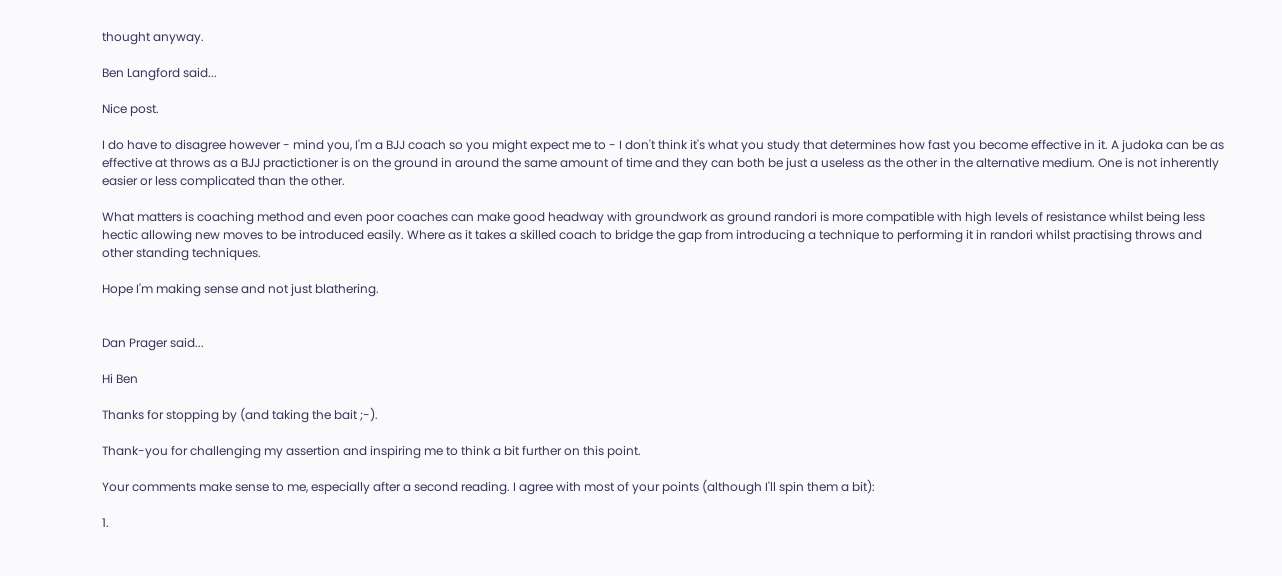thought anyway.

Ben Langford said...

Nice post.

I do have to disagree however - mind you, I'm a BJJ coach so you might expect me to - I don't think it's what you study that determines how fast you become effective in it. A judoka can be as effective at throws as a BJJ practictioner is on the ground in around the same amount of time and they can both be just a useless as the other in the alternative medium. One is not inherently easier or less complicated than the other.

What matters is coaching method and even poor coaches can make good headway with groundwork as ground randori is more compatible with high levels of resistance whilst being less hectic allowing new moves to be introduced easily. Where as it takes a skilled coach to bridge the gap from introducing a technique to performing it in randori whilst practising throws and other standing techniques.

Hope I'm making sense and not just blathering.


Dan Prager said...

Hi Ben

Thanks for stopping by (and taking the bait ;-).

Thank-you for challenging my assertion and inspiring me to think a bit further on this point.

Your comments make sense to me, especially after a second reading. I agree with most of your points (although I'll spin them a bit):

1.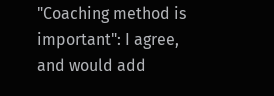"Coaching method is important": I agree, and would add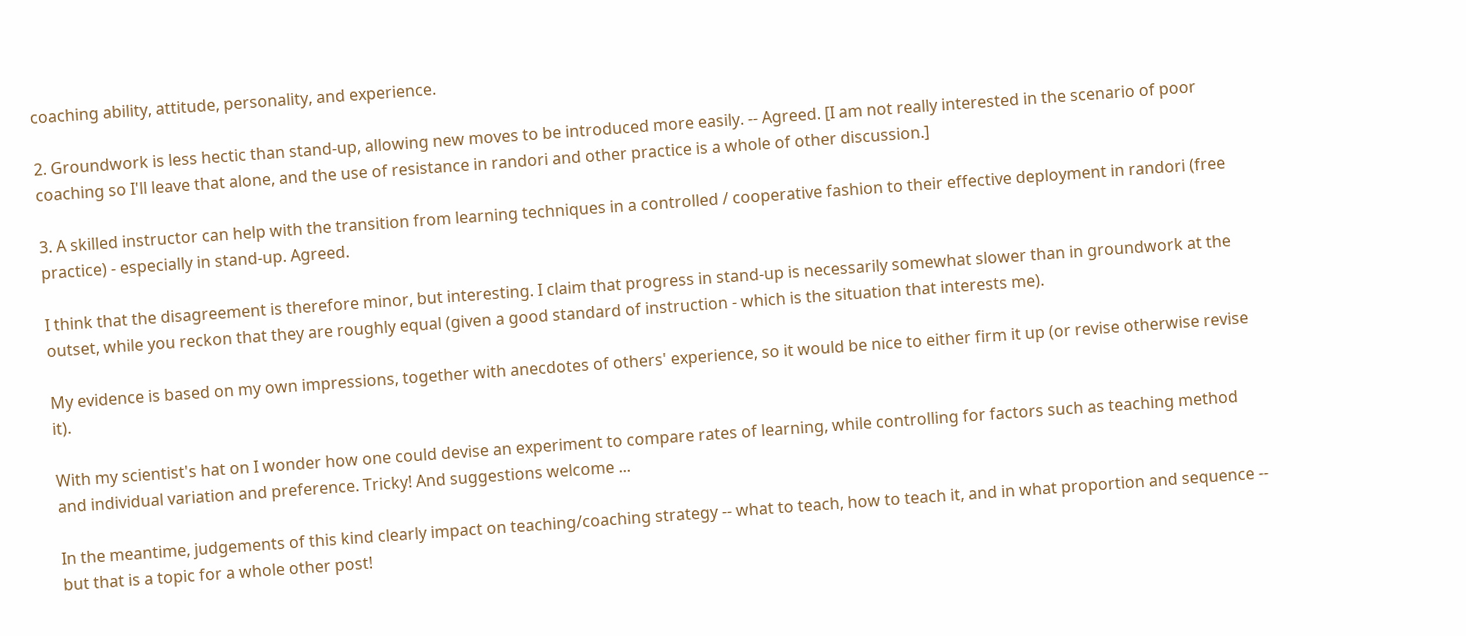coaching ability, attitude, personality, and experience.

2. Groundwork is less hectic than stand-up, allowing new moves to be introduced more easily. -- Agreed. [I am not really interested in the scenario of poor coaching so I'll leave that alone, and the use of resistance in randori and other practice is a whole of other discussion.]

3. A skilled instructor can help with the transition from learning techniques in a controlled / cooperative fashion to their effective deployment in randori (free practice) - especially in stand-up. Agreed.

I think that the disagreement is therefore minor, but interesting. I claim that progress in stand-up is necessarily somewhat slower than in groundwork at the outset, while you reckon that they are roughly equal (given a good standard of instruction - which is the situation that interests me).

My evidence is based on my own impressions, together with anecdotes of others' experience, so it would be nice to either firm it up (or revise otherwise revise it).

With my scientist's hat on I wonder how one could devise an experiment to compare rates of learning, while controlling for factors such as teaching method and individual variation and preference. Tricky! And suggestions welcome ...

In the meantime, judgements of this kind clearly impact on teaching/coaching strategy -- what to teach, how to teach it, and in what proportion and sequence -- but that is a topic for a whole other post!